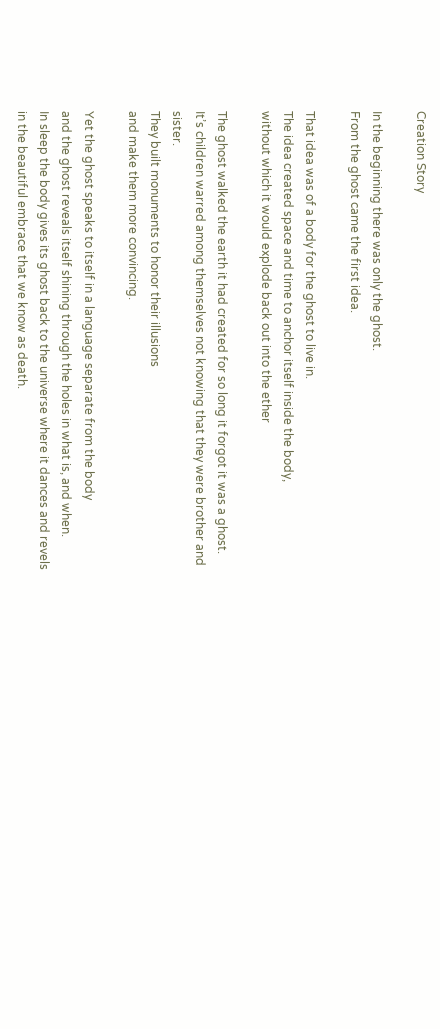Creation Story

In the beginning there was only the ghost.
From the ghost came the first idea.

That idea was of a body for the ghost to live in.
The idea created space and time to anchor itself inside the body,
without which it would explode back out into the ether

The ghost walked the earth it had created for so long it forgot it was a ghost.
It’s children warred among themselves not knowing that they were brother and sister.
They built monuments to honor their illusions
and make them more convincing.

Yet the ghost speaks to itself in a language separate from the body
and the ghost reveals itself shining through the holes in what is, and when.
In sleep the body gives its ghost back to the universe where it dances and revels
in the beautiful embrace that we know as death.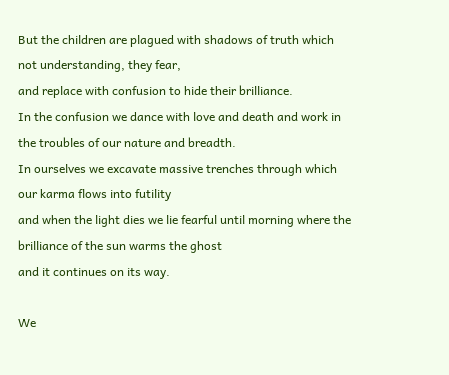But the children are plagued with shadows of truth which not understanding, they fear,
and replace with confusion to hide their brilliance.
In the confusion we dance with love and death and work in the troubles of our nature and breadth.
In ourselves we excavate massive trenches through which our karma flows into futility
and when the light dies we lie fearful until morning where the brilliance of the sun warms the ghost
and it continues on its way.

We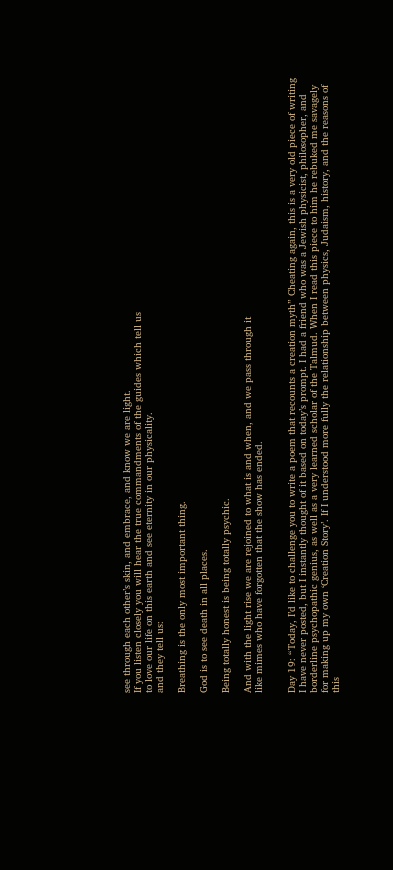see through each other’s skin, and embrace, and know we are light.
If you listen closely you will hear the true commandments of the guides which tell us
to love our life on this earth and see eternity in our physicality.
and they tell us:

Breathing is the only most important thing.

God is to see death in all places.

Being totally honest is being totally psychic.

And with the light rise we are rejoined to what is and when, and we pass through it
like mimes who have forgotten that the show has ended.


Day 19: “Today, I’d like to challenge you to write a poem that recounts a creation myth” Cheating again, this is a very old piece of writing I have never posted, but I instantly thought of it based on today’s prompt. I had a friend who was a Jewish physicist, philosopher, and borderline psychopathic genius, as well as a very learned scholar of the Talmud. When I read this piece to him he rebuked me savagely for making up my own ‘Creation Story’. If I understood more fully the relationship between physics, Judaism, history, and the reasons of this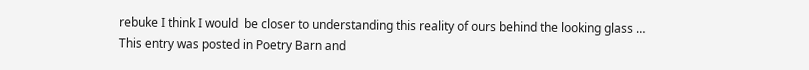rebuke I think I would  be closer to understanding this reality of ours behind the looking glass …
This entry was posted in Poetry Barn and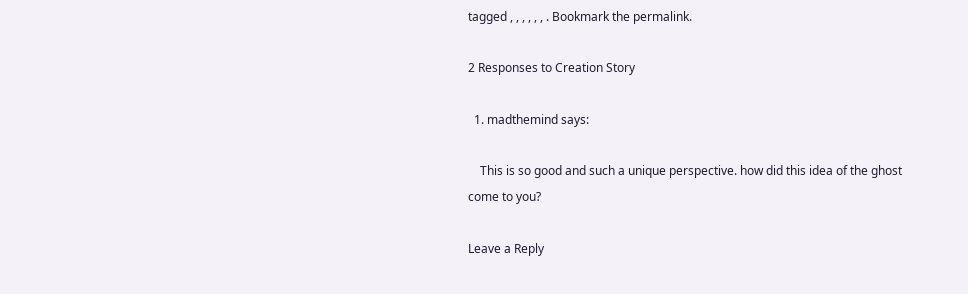tagged , , , , , , . Bookmark the permalink.

2 Responses to Creation Story

  1. madthemind says:

    This is so good and such a unique perspective. how did this idea of the ghost come to you?

Leave a Reply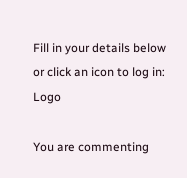Fill in your details below or click an icon to log in: Logo

You are commenting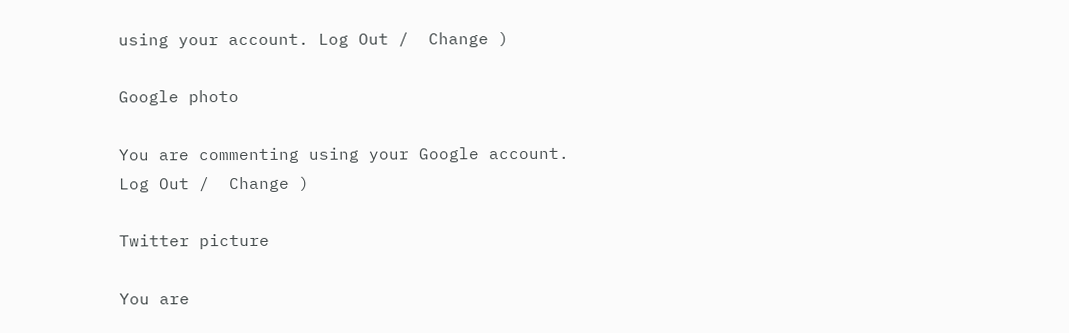using your account. Log Out /  Change )

Google photo

You are commenting using your Google account. Log Out /  Change )

Twitter picture

You are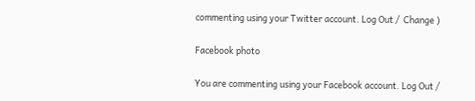commenting using your Twitter account. Log Out /  Change )

Facebook photo

You are commenting using your Facebook account. Log Out /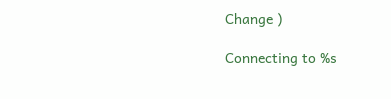Change )

Connecting to %s